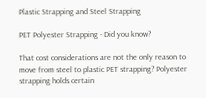Plastic Strapping and Steel Strapping

PET Polyester Strapping - Did you know?

That cost considerations are not the only reason to move from steel to plastic PET strapping? Polyester strapping holds certain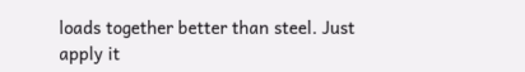loads together better than steel. Just apply it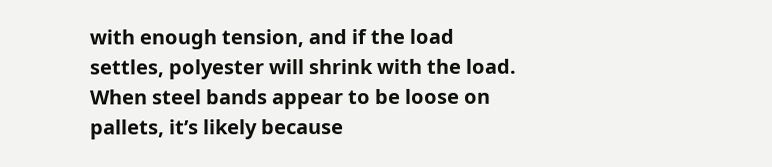with enough tension, and if the load settles, polyester will shrink with the load. When steel bands appear to be loose on pallets, it’s likely because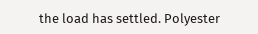the load has settled. Polyester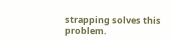strapping solves this problem.